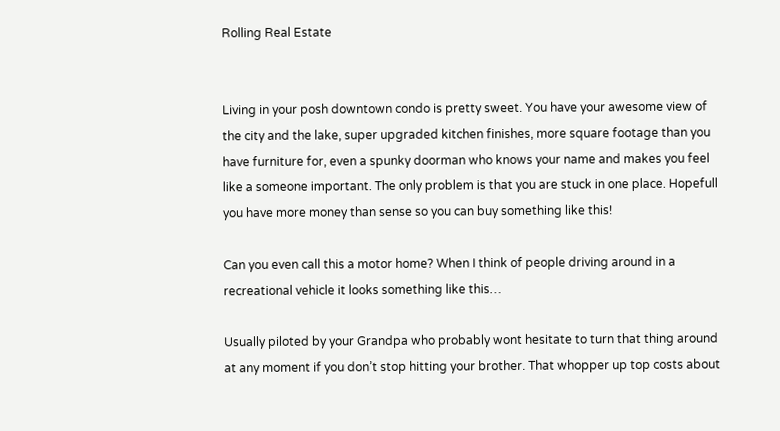Rolling Real Estate


Living in your posh downtown condo is pretty sweet. You have your awesome view of the city and the lake, super upgraded kitchen finishes, more square footage than you have furniture for, even a spunky doorman who knows your name and makes you feel like a someone important. The only problem is that you are stuck in one place. Hopefull you have more money than sense so you can buy something like this!

Can you even call this a motor home? When I think of people driving around in a recreational vehicle it looks something like this…

Usually piloted by your Grandpa who probably wont hesitate to turn that thing around at any moment if you don’t stop hitting your brother. That whopper up top costs about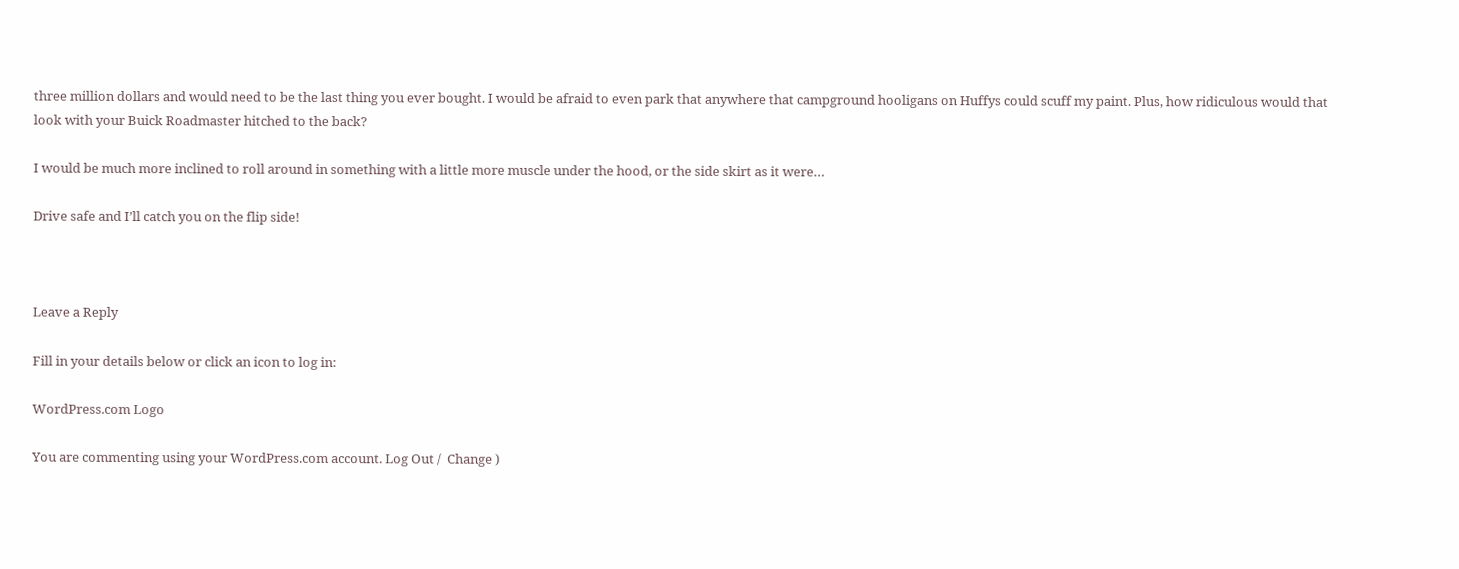three million dollars and would need to be the last thing you ever bought. I would be afraid to even park that anywhere that campground hooligans on Huffys could scuff my paint. Plus, how ridiculous would that look with your Buick Roadmaster hitched to the back?

I would be much more inclined to roll around in something with a little more muscle under the hood, or the side skirt as it were…

Drive safe and I’ll catch you on the flip side!



Leave a Reply

Fill in your details below or click an icon to log in:

WordPress.com Logo

You are commenting using your WordPress.com account. Log Out /  Change )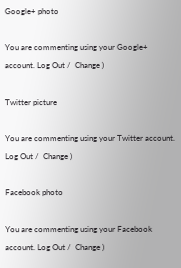Google+ photo

You are commenting using your Google+ account. Log Out /  Change )

Twitter picture

You are commenting using your Twitter account. Log Out /  Change )

Facebook photo

You are commenting using your Facebook account. Log Out /  Change )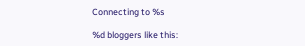Connecting to %s

%d bloggers like this: